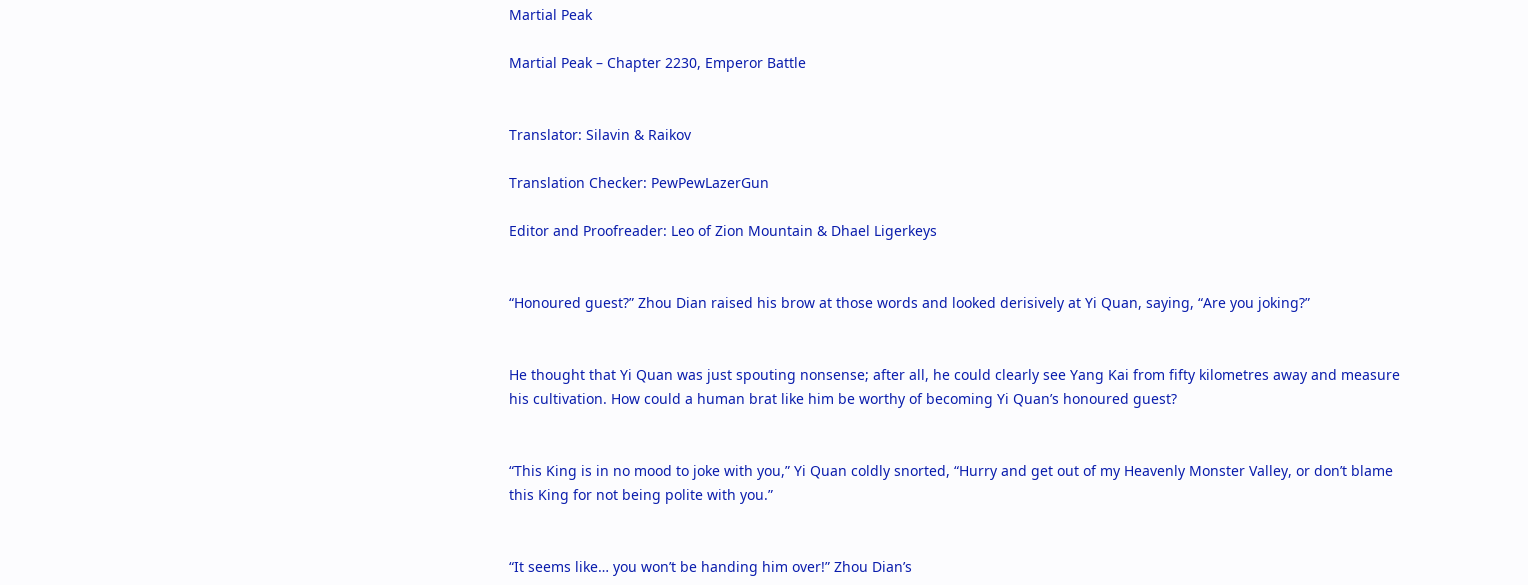Martial Peak

Martial Peak – Chapter 2230, Emperor Battle


Translator: Silavin & Raikov

Translation Checker: PewPewLazerGun

Editor and Proofreader: Leo of Zion Mountain & Dhael Ligerkeys


“Honoured guest?” Zhou Dian raised his brow at those words and looked derisively at Yi Quan, saying, “Are you joking?”


He thought that Yi Quan was just spouting nonsense; after all, he could clearly see Yang Kai from fifty kilometres away and measure his cultivation. How could a human brat like him be worthy of becoming Yi Quan’s honoured guest?


“This King is in no mood to joke with you,” Yi Quan coldly snorted, “Hurry and get out of my Heavenly Monster Valley, or don’t blame this King for not being polite with you.”


“It seems like… you won’t be handing him over!” Zhou Dian’s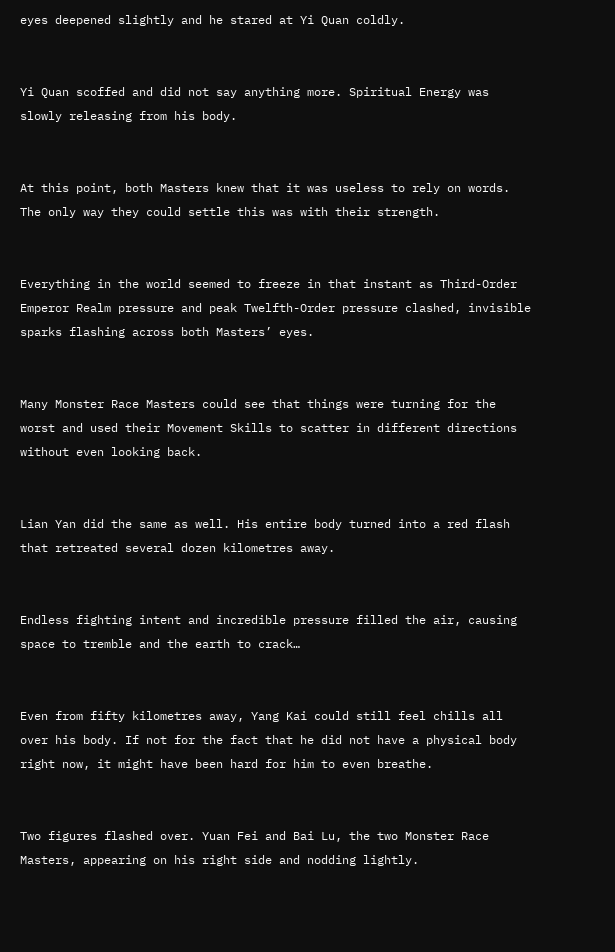eyes deepened slightly and he stared at Yi Quan coldly.


Yi Quan scoffed and did not say anything more. Spiritual Energy was slowly releasing from his body.


At this point, both Masters knew that it was useless to rely on words. The only way they could settle this was with their strength.


Everything in the world seemed to freeze in that instant as Third-Order Emperor Realm pressure and peak Twelfth-Order pressure clashed, invisible sparks flashing across both Masters’ eyes.


Many Monster Race Masters could see that things were turning for the worst and used their Movement Skills to scatter in different directions without even looking back.


Lian Yan did the same as well. His entire body turned into a red flash that retreated several dozen kilometres away.


Endless fighting intent and incredible pressure filled the air, causing space to tremble and the earth to crack…


Even from fifty kilometres away, Yang Kai could still feel chills all over his body. If not for the fact that he did not have a physical body right now, it might have been hard for him to even breathe.


Two figures flashed over. Yuan Fei and Bai Lu, the two Monster Race Masters, appearing on his right side and nodding lightly.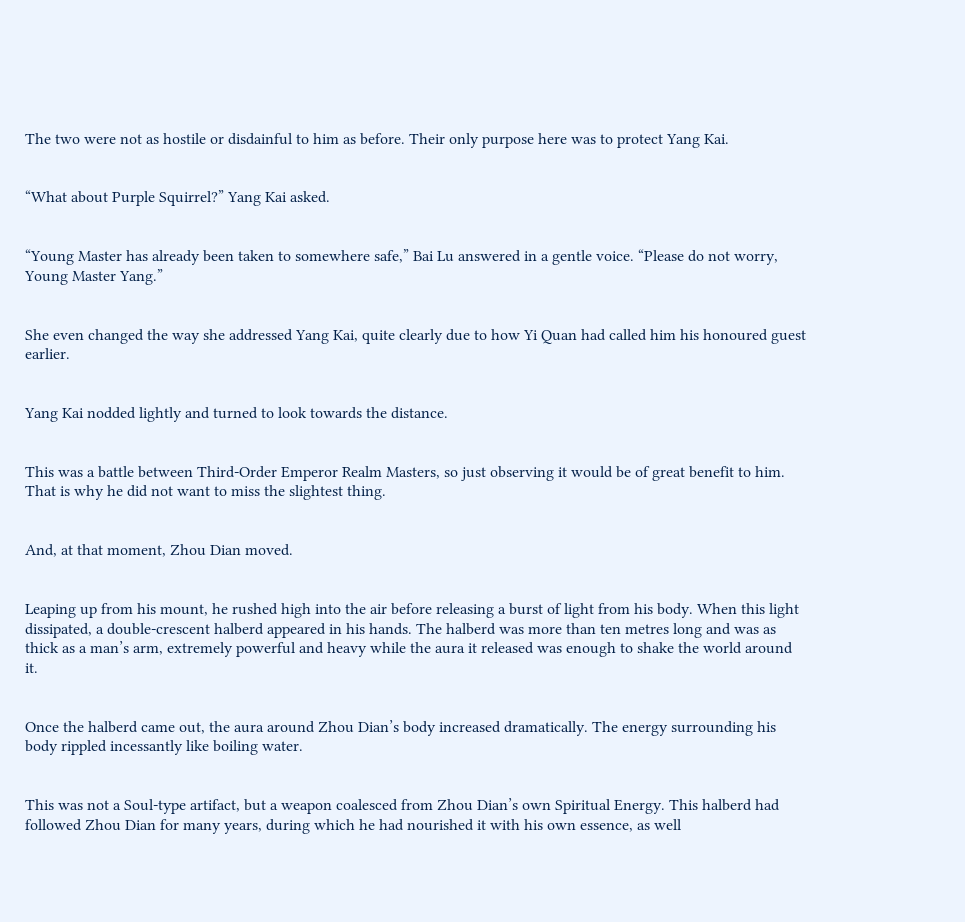The two were not as hostile or disdainful to him as before. Their only purpose here was to protect Yang Kai.


“What about Purple Squirrel?” Yang Kai asked.


“Young Master has already been taken to somewhere safe,” Bai Lu answered in a gentle voice. “Please do not worry, Young Master Yang.”


She even changed the way she addressed Yang Kai, quite clearly due to how Yi Quan had called him his honoured guest earlier.


Yang Kai nodded lightly and turned to look towards the distance.


This was a battle between Third-Order Emperor Realm Masters, so just observing it would be of great benefit to him. That is why he did not want to miss the slightest thing.


And, at that moment, Zhou Dian moved.


Leaping up from his mount, he rushed high into the air before releasing a burst of light from his body. When this light dissipated, a double-crescent halberd appeared in his hands. The halberd was more than ten metres long and was as thick as a man’s arm, extremely powerful and heavy while the aura it released was enough to shake the world around it.


Once the halberd came out, the aura around Zhou Dian’s body increased dramatically. The energy surrounding his body rippled incessantly like boiling water.


This was not a Soul-type artifact, but a weapon coalesced from Zhou Dian’s own Spiritual Energy. This halberd had followed Zhou Dian for many years, during which he had nourished it with his own essence, as well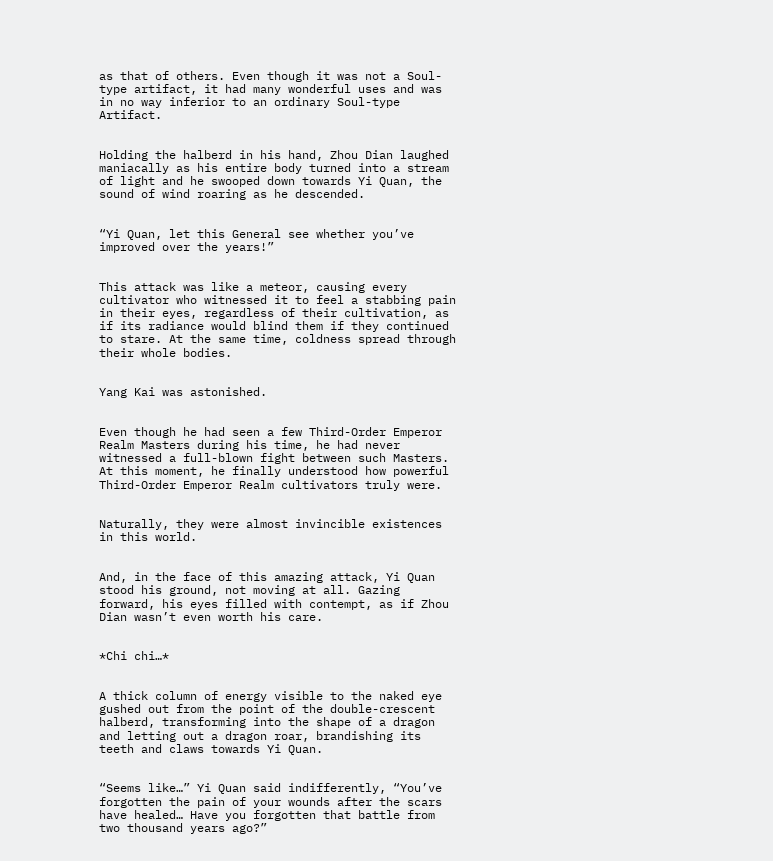as that of others. Even though it was not a Soul-type artifact, it had many wonderful uses and was in no way inferior to an ordinary Soul-type Artifact.


Holding the halberd in his hand, Zhou Dian laughed maniacally as his entire body turned into a stream of light and he swooped down towards Yi Quan, the sound of wind roaring as he descended.


“Yi Quan, let this General see whether you’ve improved over the years!”


This attack was like a meteor, causing every cultivator who witnessed it to feel a stabbing pain in their eyes, regardless of their cultivation, as if its radiance would blind them if they continued to stare. At the same time, coldness spread through their whole bodies.


Yang Kai was astonished.


Even though he had seen a few Third-Order Emperor Realm Masters during his time, he had never witnessed a full-blown fight between such Masters. At this moment, he finally understood how powerful Third-Order Emperor Realm cultivators truly were.


Naturally, they were almost invincible existences in this world.


And, in the face of this amazing attack, Yi Quan stood his ground, not moving at all. Gazing forward, his eyes filled with contempt, as if Zhou Dian wasn’t even worth his care.


*Chi chi…*


A thick column of energy visible to the naked eye gushed out from the point of the double-crescent halberd, transforming into the shape of a dragon and letting out a dragon roar, brandishing its teeth and claws towards Yi Quan.


“Seems like…” Yi Quan said indifferently, “You’ve forgotten the pain of your wounds after the scars have healed… Have you forgotten that battle from two thousand years ago?”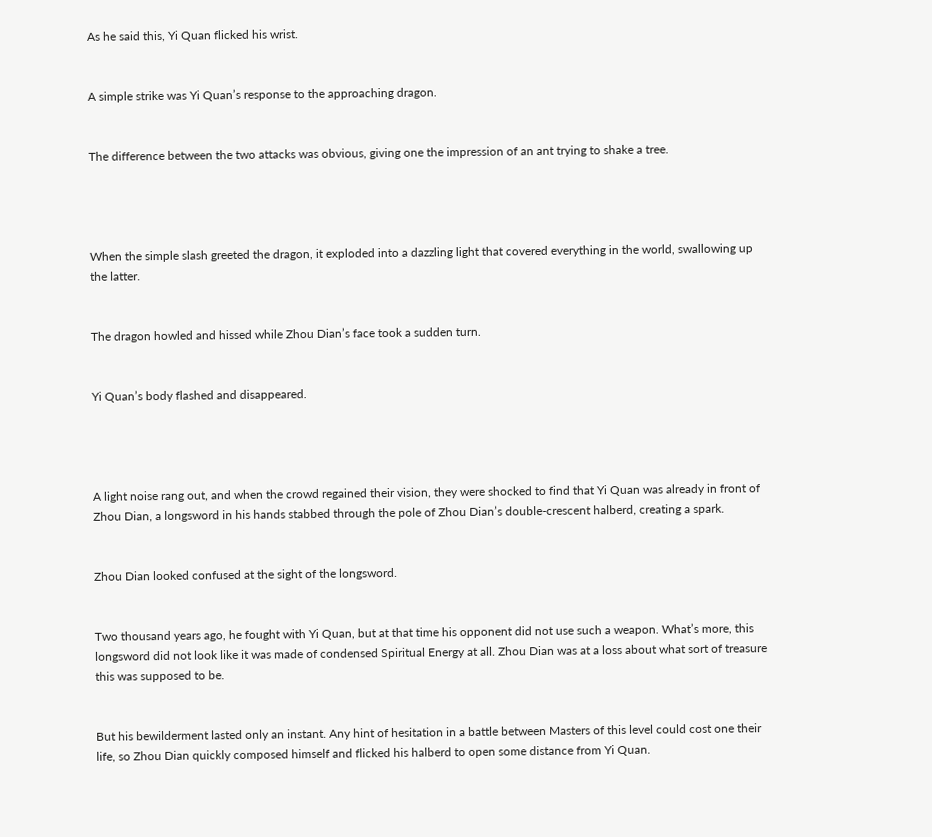As he said this, Yi Quan flicked his wrist.


A simple strike was Yi Quan’s response to the approaching dragon.


The difference between the two attacks was obvious, giving one the impression of an ant trying to shake a tree.




When the simple slash greeted the dragon, it exploded into a dazzling light that covered everything in the world, swallowing up the latter.


The dragon howled and hissed while Zhou Dian’s face took a sudden turn.


Yi Quan’s body flashed and disappeared.




A light noise rang out, and when the crowd regained their vision, they were shocked to find that Yi Quan was already in front of Zhou Dian, a longsword in his hands stabbed through the pole of Zhou Dian’s double-crescent halberd, creating a spark.


Zhou Dian looked confused at the sight of the longsword.


Two thousand years ago, he fought with Yi Quan, but at that time his opponent did not use such a weapon. What’s more, this longsword did not look like it was made of condensed Spiritual Energy at all. Zhou Dian was at a loss about what sort of treasure this was supposed to be.


But his bewilderment lasted only an instant. Any hint of hesitation in a battle between Masters of this level could cost one their life, so Zhou Dian quickly composed himself and flicked his halberd to open some distance from Yi Quan.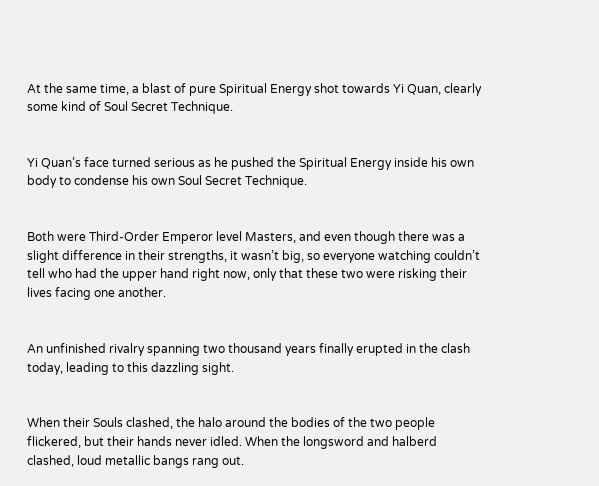At the same time, a blast of pure Spiritual Energy shot towards Yi Quan, clearly some kind of Soul Secret Technique.


Yi Quan’s face turned serious as he pushed the Spiritual Energy inside his own body to condense his own Soul Secret Technique.


Both were Third-Order Emperor level Masters, and even though there was a slight difference in their strengths, it wasn’t big, so everyone watching couldn’t tell who had the upper hand right now, only that these two were risking their lives facing one another.


An unfinished rivalry spanning two thousand years finally erupted in the clash today, leading to this dazzling sight.


When their Souls clashed, the halo around the bodies of the two people flickered, but their hands never idled. When the longsword and halberd clashed, loud metallic bangs rang out.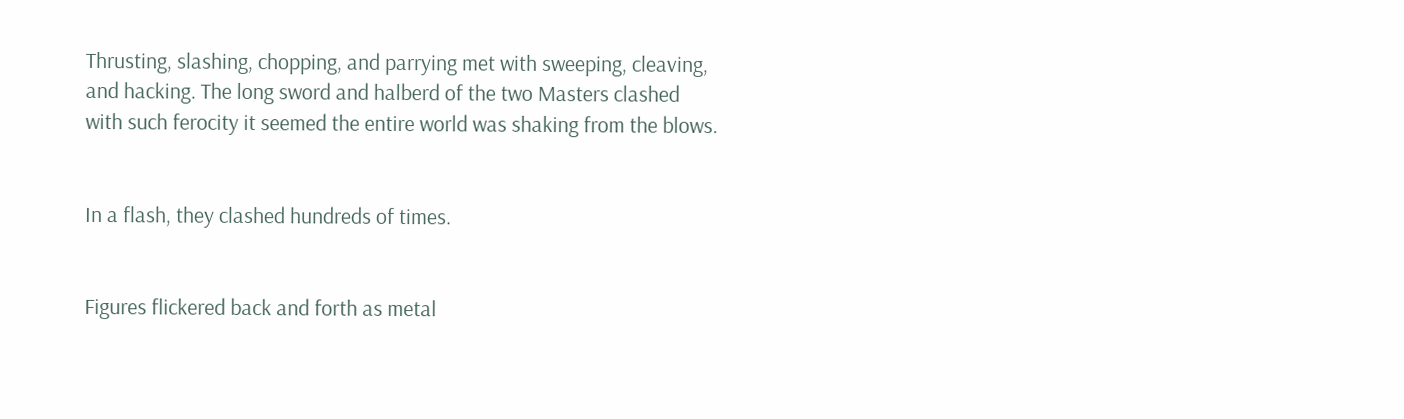Thrusting, slashing, chopping, and parrying met with sweeping, cleaving, and hacking. The long sword and halberd of the two Masters clashed with such ferocity it seemed the entire world was shaking from the blows.


In a flash, they clashed hundreds of times.


Figures flickered back and forth as metal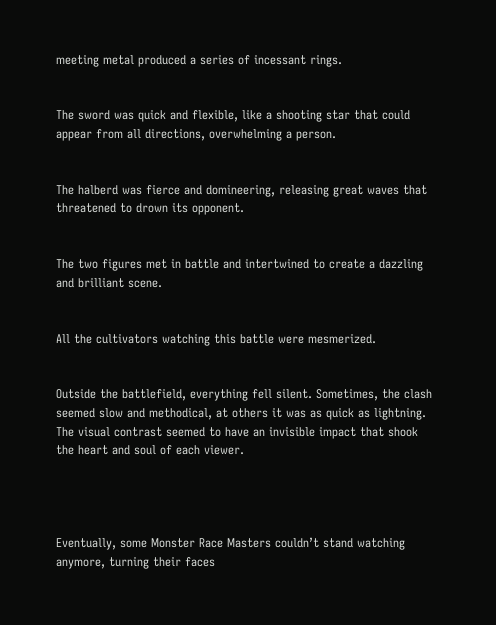meeting metal produced a series of incessant rings.


The sword was quick and flexible, like a shooting star that could appear from all directions, overwhelming a person.


The halberd was fierce and domineering, releasing great waves that threatened to drown its opponent.


The two figures met in battle and intertwined to create a dazzling and brilliant scene.


All the cultivators watching this battle were mesmerized.


Outside the battlefield, everything fell silent. Sometimes, the clash seemed slow and methodical, at others it was as quick as lightning. The visual contrast seemed to have an invisible impact that shook the heart and soul of each viewer.




Eventually, some Monster Race Masters couldn’t stand watching anymore, turning their faces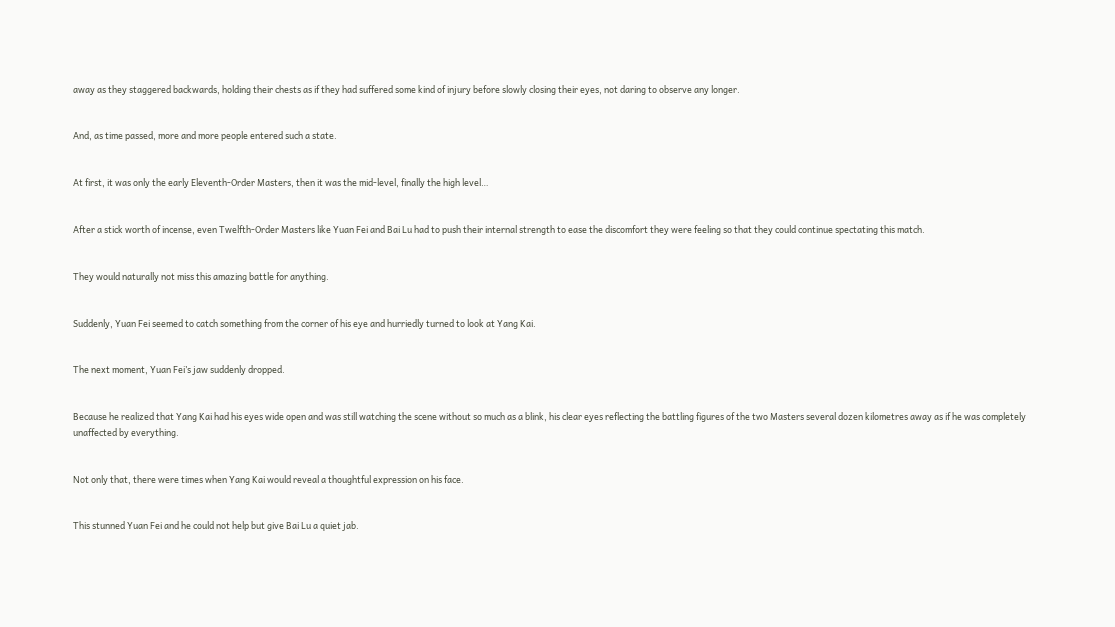away as they staggered backwards, holding their chests as if they had suffered some kind of injury before slowly closing their eyes, not daring to observe any longer.


And, as time passed, more and more people entered such a state.


At first, it was only the early Eleventh-Order Masters, then it was the mid-level, finally the high level…


After a stick worth of incense, even Twelfth-Order Masters like Yuan Fei and Bai Lu had to push their internal strength to ease the discomfort they were feeling so that they could continue spectating this match.


They would naturally not miss this amazing battle for anything.


Suddenly, Yuan Fei seemed to catch something from the corner of his eye and hurriedly turned to look at Yang Kai.


The next moment, Yuan Fei’s jaw suddenly dropped.


Because he realized that Yang Kai had his eyes wide open and was still watching the scene without so much as a blink, his clear eyes reflecting the battling figures of the two Masters several dozen kilometres away as if he was completely unaffected by everything.


Not only that, there were times when Yang Kai would reveal a thoughtful expression on his face.


This stunned Yuan Fei and he could not help but give Bai Lu a quiet jab.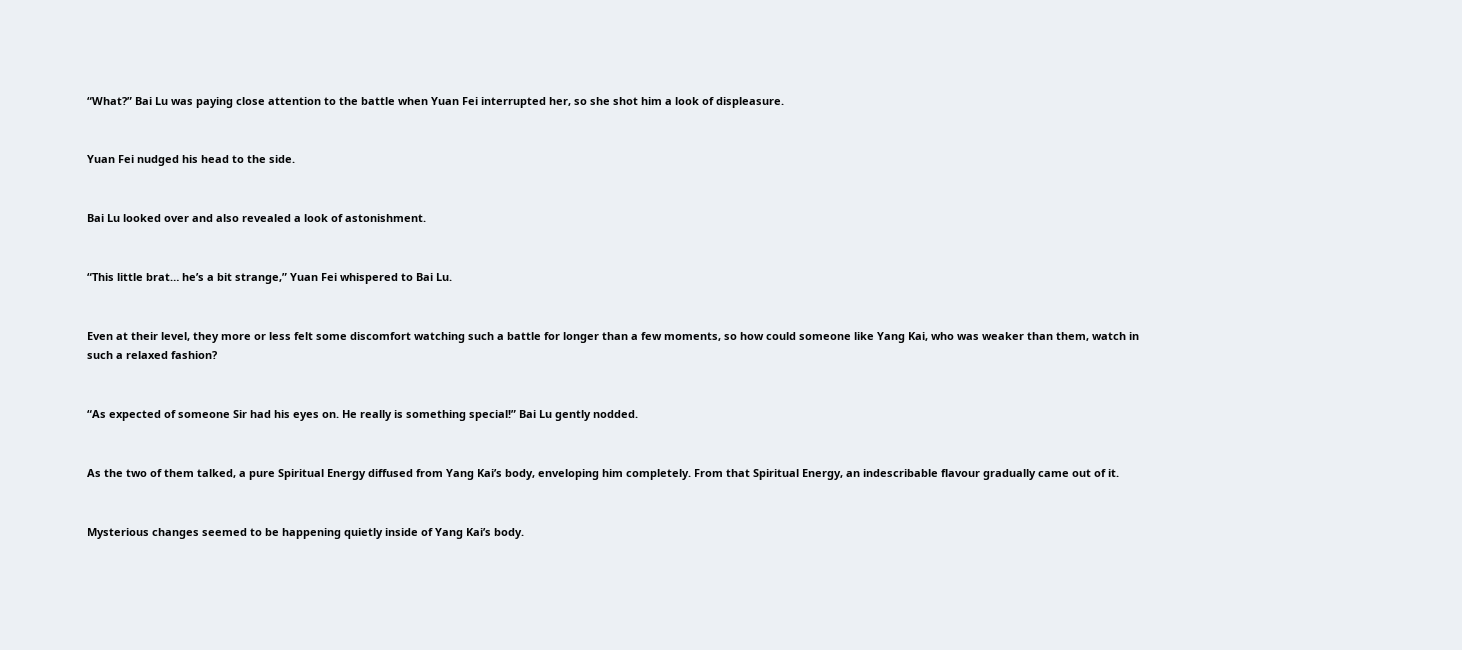“What?” Bai Lu was paying close attention to the battle when Yuan Fei interrupted her, so she shot him a look of displeasure.


Yuan Fei nudged his head to the side.


Bai Lu looked over and also revealed a look of astonishment.


“This little brat… he’s a bit strange,” Yuan Fei whispered to Bai Lu.


Even at their level, they more or less felt some discomfort watching such a battle for longer than a few moments, so how could someone like Yang Kai, who was weaker than them, watch in such a relaxed fashion?


“As expected of someone Sir had his eyes on. He really is something special!” Bai Lu gently nodded.


As the two of them talked, a pure Spiritual Energy diffused from Yang Kai’s body, enveloping him completely. From that Spiritual Energy, an indescribable flavour gradually came out of it.


Mysterious changes seemed to be happening quietly inside of Yang Kai’s body.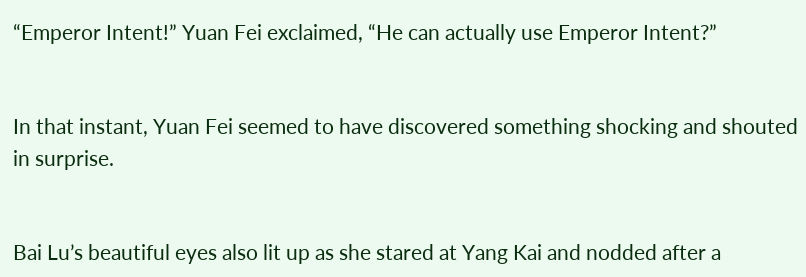“Emperor Intent!” Yuan Fei exclaimed, “He can actually use Emperor Intent?”


In that instant, Yuan Fei seemed to have discovered something shocking and shouted in surprise.


Bai Lu’s beautiful eyes also lit up as she stared at Yang Kai and nodded after a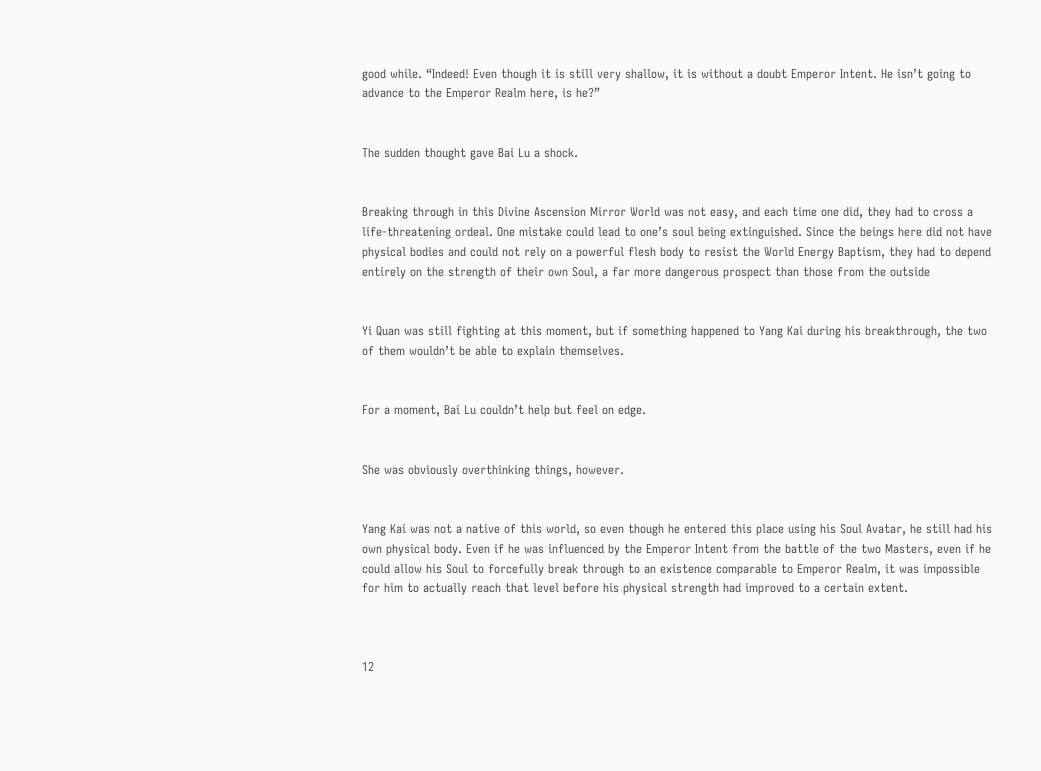good while. “Indeed! Even though it is still very shallow, it is without a doubt Emperor Intent. He isn’t going to advance to the Emperor Realm here, is he?”


The sudden thought gave Bai Lu a shock.


Breaking through in this Divine Ascension Mirror World was not easy, and each time one did, they had to cross a life-threatening ordeal. One mistake could lead to one’s soul being extinguished. Since the beings here did not have physical bodies and could not rely on a powerful flesh body to resist the World Energy Baptism, they had to depend entirely on the strength of their own Soul, a far more dangerous prospect than those from the outside


Yi Quan was still fighting at this moment, but if something happened to Yang Kai during his breakthrough, the two of them wouldn’t be able to explain themselves.


For a moment, Bai Lu couldn’t help but feel on edge.


She was obviously overthinking things, however.


Yang Kai was not a native of this world, so even though he entered this place using his Soul Avatar, he still had his own physical body. Even if he was influenced by the Emperor Intent from the battle of the two Masters, even if he could allow his Soul to forcefully break through to an existence comparable to Emperor Realm, it was impossible for him to actually reach that level before his physical strength had improved to a certain extent.



12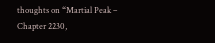thoughts on “Martial Peak – Chapter 2230,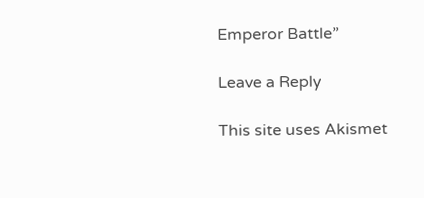Emperor Battle”

Leave a Reply

This site uses Akismet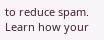to reduce spam. Learn how your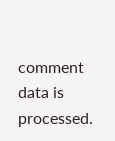comment data is processed.